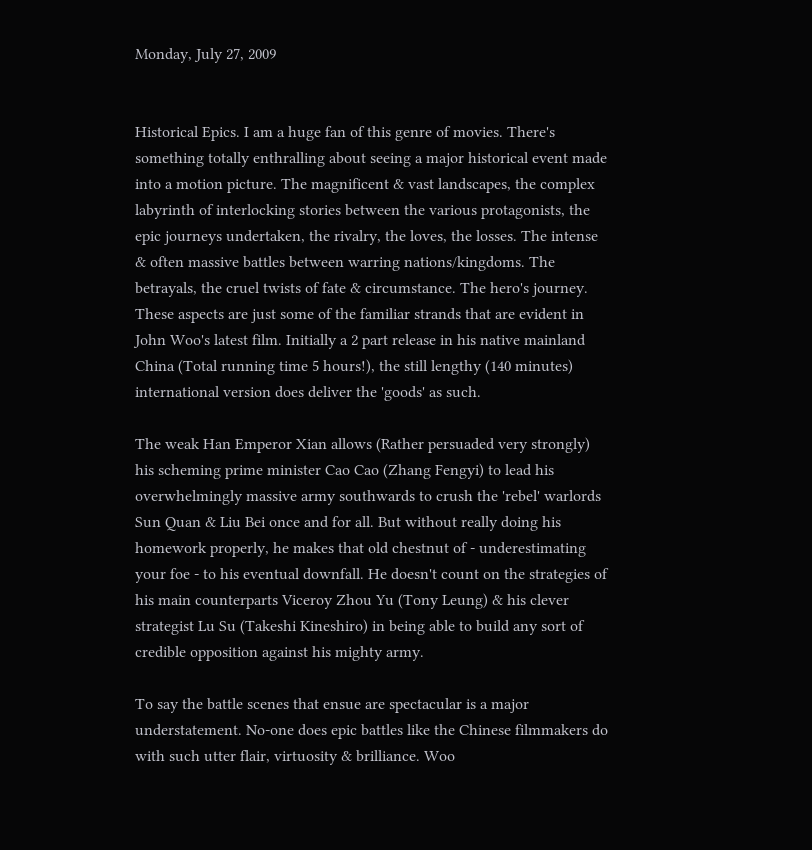Monday, July 27, 2009


Historical Epics. I am a huge fan of this genre of movies. There's something totally enthralling about seeing a major historical event made into a motion picture. The magnificent & vast landscapes, the complex labyrinth of interlocking stories between the various protagonists, the epic journeys undertaken, the rivalry, the loves, the losses. The intense & often massive battles between warring nations/kingdoms. The betrayals, the cruel twists of fate & circumstance. The hero's journey. These aspects are just some of the familiar strands that are evident in John Woo's latest film. Initially a 2 part release in his native mainland China (Total running time 5 hours!), the still lengthy (140 minutes) international version does deliver the 'goods' as such.

The weak Han Emperor Xian allows (Rather persuaded very strongly) his scheming prime minister Cao Cao (Zhang Fengyi) to lead his overwhelmingly massive army southwards to crush the 'rebel' warlords Sun Quan & Liu Bei once and for all. But without really doing his homework properly, he makes that old chestnut of - underestimating your foe - to his eventual downfall. He doesn't count on the strategies of his main counterparts Viceroy Zhou Yu (Tony Leung) & his clever strategist Lu Su (Takeshi Kineshiro) in being able to build any sort of credible opposition against his mighty army.

To say the battle scenes that ensue are spectacular is a major understatement. No-one does epic battles like the Chinese filmmakers do with such utter flair, virtuosity & brilliance. Woo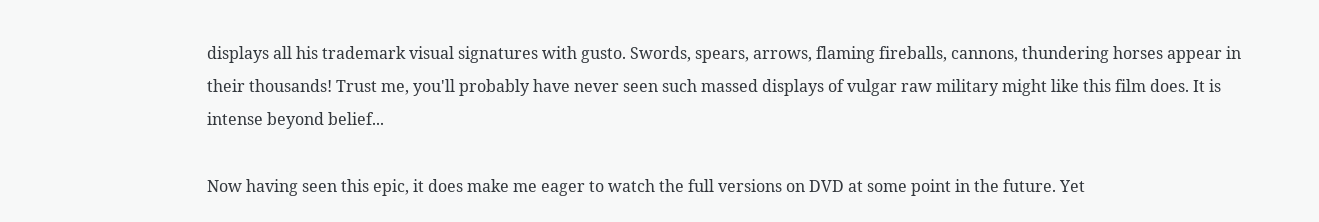displays all his trademark visual signatures with gusto. Swords, spears, arrows, flaming fireballs, cannons, thundering horses appear in their thousands! Trust me, you'll probably have never seen such massed displays of vulgar raw military might like this film does. It is intense beyond belief...

Now having seen this epic, it does make me eager to watch the full versions on DVD at some point in the future. Yet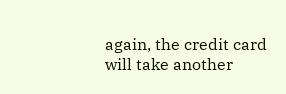again, the credit card will take another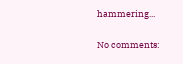hammering...

No comments: